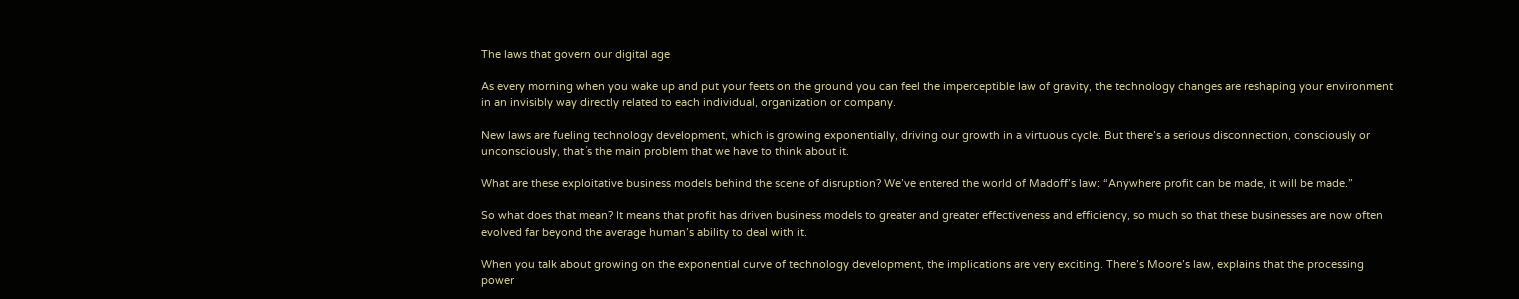The laws that govern our digital age

As every morning when you wake up and put your feets on the ground you can feel the imperceptible law of gravity, the technology changes are reshaping your environment in an invisibly way directly related to each individual, organization or company.

New laws are fueling technology development, which is growing exponentially, driving our growth in a virtuous cycle. But there’s a serious disconnection, consciously or unconsciously, that´s the main problem that we have to think about it.

What are these exploitative business models behind the scene of disruption? We’ve entered the world of Madoff’s law: “Anywhere profit can be made, it will be made.”

So what does that mean? It means that profit has driven business models to greater and greater effectiveness and efficiency, so much so that these businesses are now often evolved far beyond the average human’s ability to deal with it.

When you talk about growing on the exponential curve of technology development, the implications are very exciting. There’s Moore’s law, explains that the processing power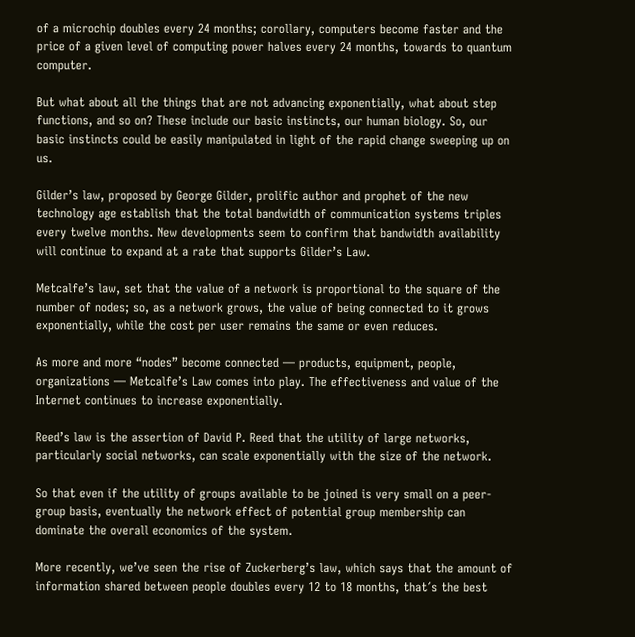of a microchip doubles every 24 months; corollary, computers become faster and the price of a given level of computing power halves every 24 months, towards to quantum computer.

But what about all the things that are not advancing exponentially, what about step functions, and so on? These include our basic instincts, our human biology. So, our basic instincts could be easily manipulated in light of the rapid change sweeping up on us.

Gilder’s law, proposed by George Gilder, prolific author and prophet of the new technology age establish that the total bandwidth of communication systems triples every twelve months. New developments seem to confirm that bandwidth availability will continue to expand at a rate that supports Gilder’s Law.

Metcalfe’s law, set that the value of a network is proportional to the square of the number of nodes; so, as a network grows, the value of being connected to it grows exponentially, while the cost per user remains the same or even reduces.

As more and more “nodes” become connected — products, equipment, people, organizations — Metcalfe’s Law comes into play. The effectiveness and value of the Internet continues to increase exponentially.

Reed’s law is the assertion of David P. Reed that the utility of large networks, particularly social networks, can scale exponentially with the size of the network.

So that even if the utility of groups available to be joined is very small on a peer-group basis, eventually the network effect of potential group membership can dominate the overall economics of the system.

More recently, we’ve seen the rise of Zuckerberg’s law, which says that the amount of information shared between people doubles every 12 to 18 months, that´s the best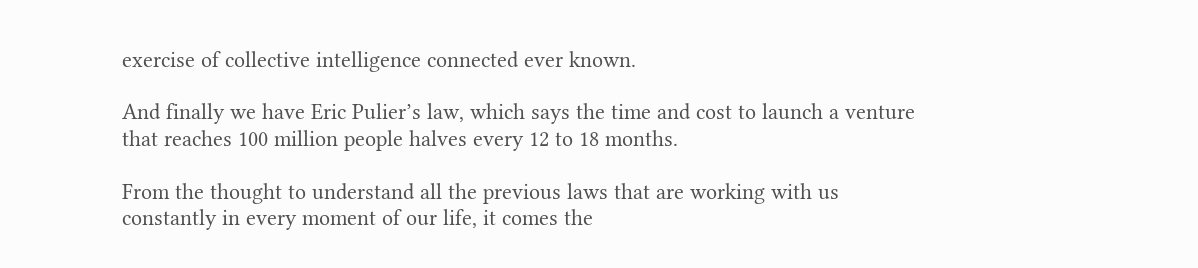exercise of collective intelligence connected ever known.

And finally we have Eric Pulier’s law, which says the time and cost to launch a venture that reaches 100 million people halves every 12 to 18 months.

From the thought to understand all the previous laws that are working with us constantly in every moment of our life, it comes the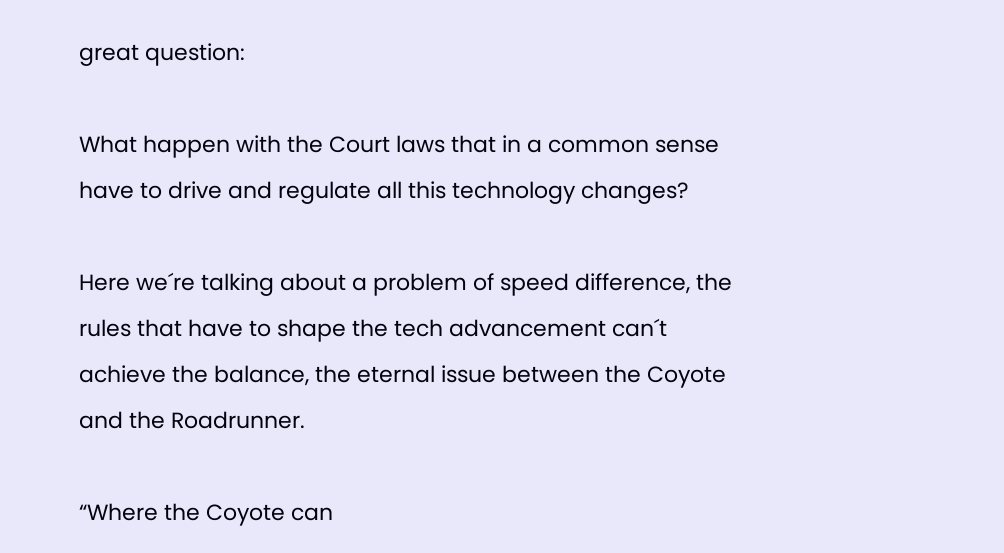great question:

What happen with the Court laws that in a common sense have to drive and regulate all this technology changes?

Here we´re talking about a problem of speed difference, the rules that have to shape the tech advancement can´t achieve the balance, the eternal issue between the Coyote and the Roadrunner.

“Where the Coyote can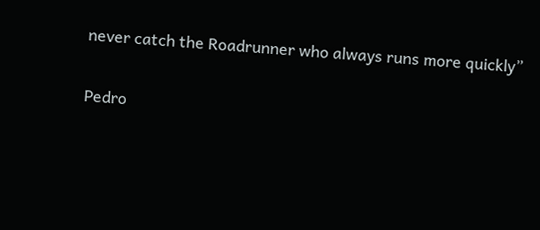never catch the Roadrunner who always runs more quickly”

Pedro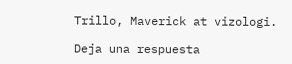Trillo, Maverick at vizologi.

Deja una respuesta